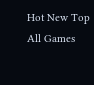Hot New Top All Games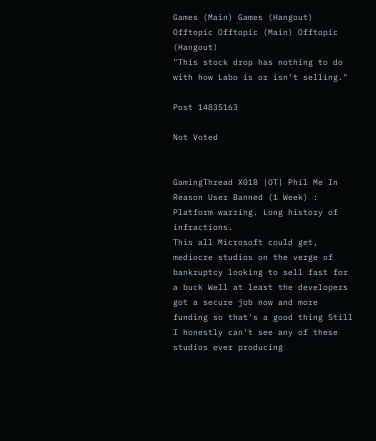Games (Main) Games (Hangout) Offtopic Offtopic (Main) Offtopic (Hangout)
"This stock drop has nothing to do with how Labo is or isn't selling."

Post 14835163

Not Voted


GamingThread X018 |OT| Phil Me In
Reason User Banned (1 Week) : Platform warring. Long history of infractions.
This all Microsoft could get, mediocre studios on the verge of bankruptcy looking to sell fast for a buck Well at least the developers got a secure job now and more funding so that's a good thing Still I honestly can't see any of these studios ever producing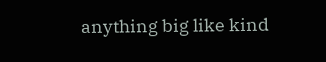anything big like kind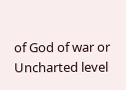of God of war or Uncharted level